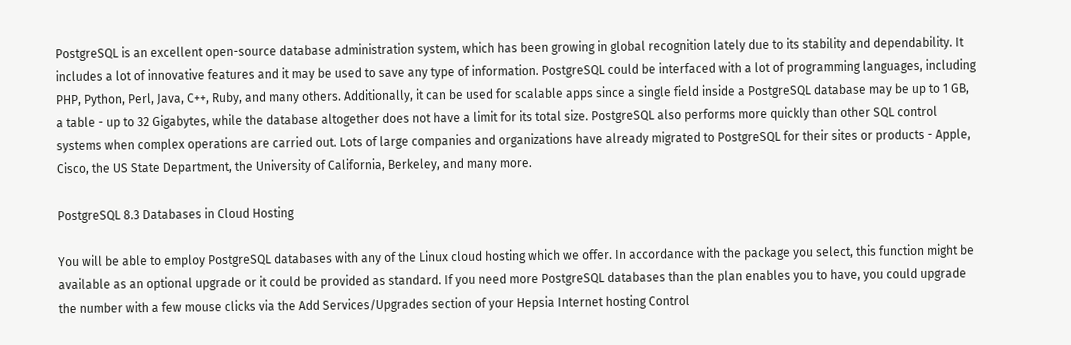PostgreSQL is an excellent open-source database administration system, which has been growing in global recognition lately due to its stability and dependability. It includes a lot of innovative features and it may be used to save any type of information. PostgreSQL could be interfaced with a lot of programming languages, including PHP, Python, Perl, Java, C++, Ruby, and many others. Additionally, it can be used for scalable apps since a single field inside a PostgreSQL database may be up to 1 GB, a table - up to 32 Gigabytes, while the database altogether does not have a limit for its total size. PostgreSQL also performs more quickly than other SQL control systems when complex operations are carried out. Lots of large companies and organizations have already migrated to PostgreSQL for their sites or products - Apple, Cisco, the US State Department, the University of California, Berkeley, and many more.

PostgreSQL 8.3 Databases in Cloud Hosting

You will be able to employ PostgreSQL databases with any of the Linux cloud hosting which we offer. In accordance with the package you select, this function might be available as an optional upgrade or it could be provided as standard. If you need more PostgreSQL databases than the plan enables you to have, you could upgrade the number with a few mouse clicks via the Add Services/Upgrades section of your Hepsia Internet hosting Control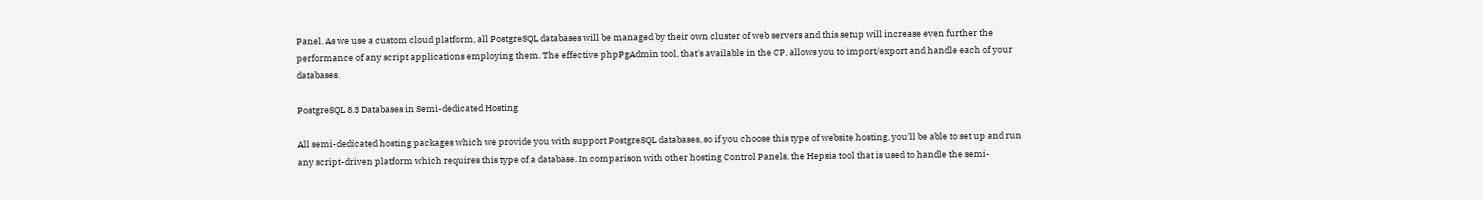Panel. As we use a custom cloud platform, all PostgreSQL databases will be managed by their own cluster of web servers and this setup will increase even further the performance of any script applications employing them. The effective phpPgAdmin tool, that's available in the CP, allows you to import/export and handle each of your databases.

PostgreSQL 8.3 Databases in Semi-dedicated Hosting

All semi-dedicated hosting packages which we provide you with support PostgreSQL databases, so if you choose this type of website hosting, you'll be able to set up and run any script-driven platform which requires this type of a database. In comparison with other hosting Control Panels, the Hepsia tool that is used to handle the semi-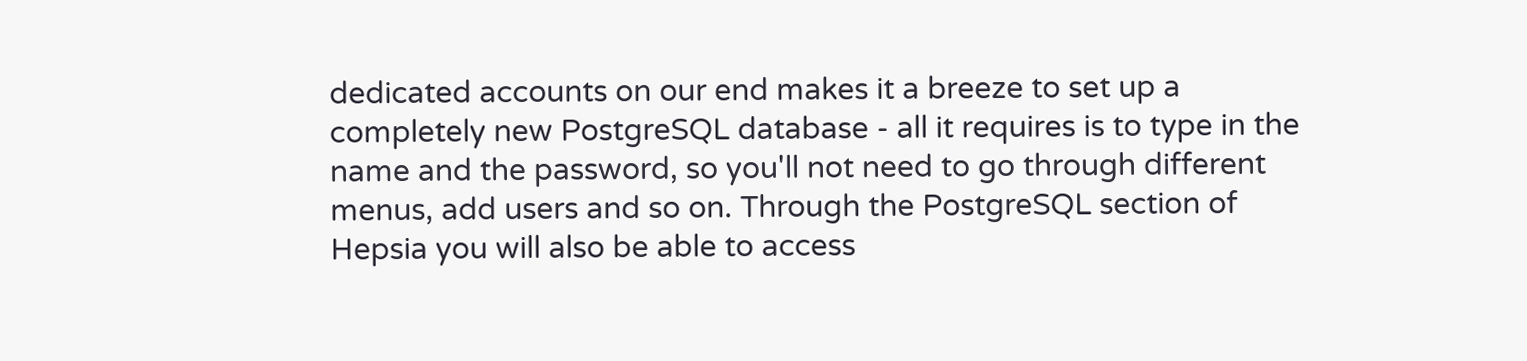dedicated accounts on our end makes it a breeze to set up a completely new PostgreSQL database - all it requires is to type in the name and the password, so you'll not need to go through different menus, add users and so on. Through the PostgreSQL section of Hepsia you will also be able to access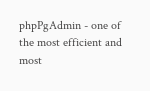phpPgAdmin - one of the most efficient and most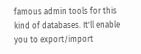famous admin tools for this kind of databases. It'll enable you to export/import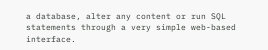a database, alter any content or run SQL statements through a very simple web-based interface.